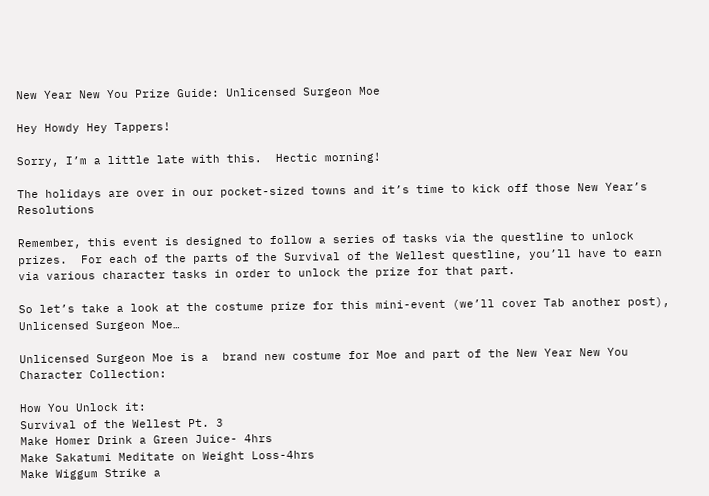New Year New You Prize Guide: Unlicensed Surgeon Moe

Hey Howdy Hey Tappers!

Sorry, I’m a little late with this.  Hectic morning!

The holidays are over in our pocket-sized towns and it’s time to kick off those New Year’s Resolutions

Remember, this event is designed to follow a series of tasks via the questline to unlock prizes.  For each of the parts of the Survival of the Wellest questline, you’ll have to earn  via various character tasks in order to unlock the prize for that part.

So let’s take a look at the costume prize for this mini-event (we’ll cover Tab another post), Unlicensed Surgeon Moe…

Unlicensed Surgeon Moe is a  brand new costume for Moe and part of the New Year New You Character Collection:

How You Unlock it:
Survival of the Wellest Pt. 3
Make Homer Drink a Green Juice- 4hrs
Make Sakatumi Meditate on Weight Loss-4hrs
Make Wiggum Strike a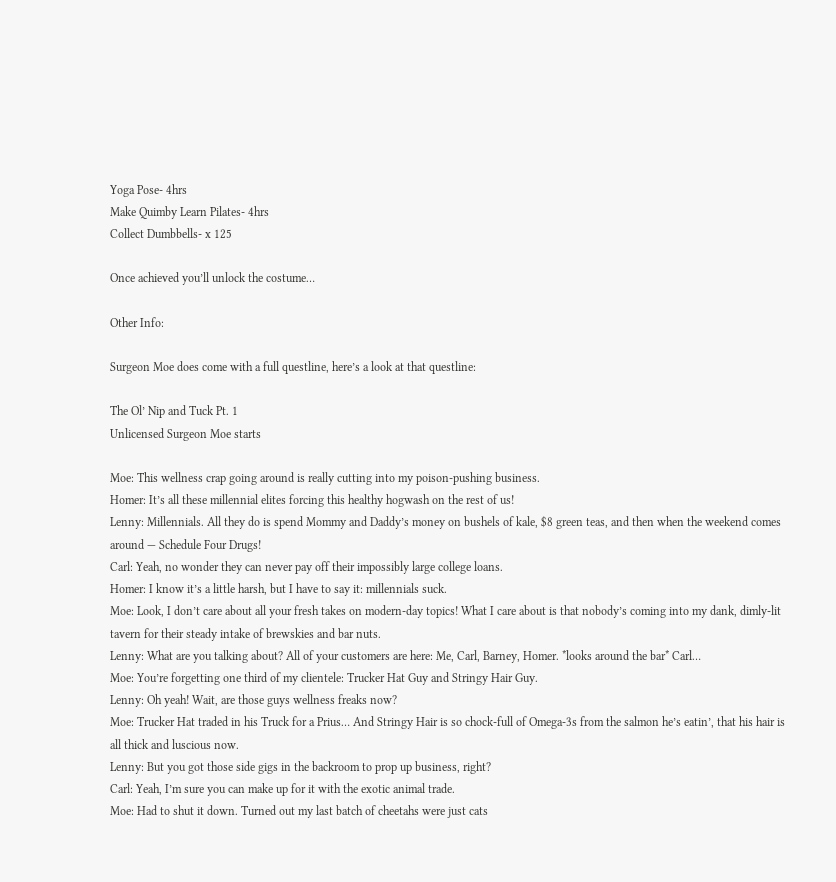Yoga Pose- 4hrs
Make Quimby Learn Pilates- 4hrs
Collect Dumbbells- x 125

Once achieved you’ll unlock the costume…

Other Info:

Surgeon Moe does come with a full questline, here’s a look at that questline:

The Ol’ Nip and Tuck Pt. 1
Unlicensed Surgeon Moe starts

Moe: This wellness crap going around is really cutting into my poison-pushing business.
Homer: It’s all these millennial elites forcing this healthy hogwash on the rest of us!
Lenny: Millennials. All they do is spend Mommy and Daddy’s money on bushels of kale, $8 green teas, and then when the weekend comes around — Schedule Four Drugs!
Carl: Yeah, no wonder they can never pay off their impossibly large college loans.
Homer: I know it’s a little harsh, but I have to say it: millennials suck.
Moe: Look, I don’t care about all your fresh takes on modern-day topics! What I care about is that nobody’s coming into my dank, dimly-lit tavern for their steady intake of brewskies and bar nuts.
Lenny: What are you talking about? All of your customers are here: Me, Carl, Barney, Homer. *looks around the bar* Carl…
Moe: You’re forgetting one third of my clientele: Trucker Hat Guy and Stringy Hair Guy.
Lenny: Oh yeah! Wait, are those guys wellness freaks now?
Moe: Trucker Hat traded in his Truck for a Prius… And Stringy Hair is so chock-full of Omega-3s from the salmon he’s eatin’, that his hair is all thick and luscious now.
Lenny: But you got those side gigs in the backroom to prop up business, right?
Carl: Yeah, I’m sure you can make up for it with the exotic animal trade.
Moe: Had to shut it down. Turned out my last batch of cheetahs were just cats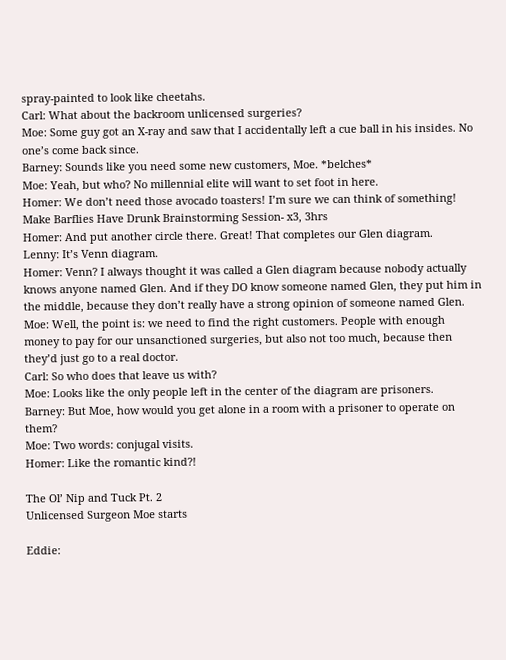spray-painted to look like cheetahs.
Carl: What about the backroom unlicensed surgeries?
Moe: Some guy got an X-ray and saw that I accidentally left a cue ball in his insides. No one’s come back since.
Barney: Sounds like you need some new customers, Moe. *belches*
Moe: Yeah, but who? No millennial elite will want to set foot in here.
Homer: We don’t need those avocado toasters! I’m sure we can think of something!
Make Barflies Have Drunk Brainstorming Session- x3, 3hrs
Homer: And put another circle there. Great! That completes our Glen diagram.
Lenny: It’s Venn diagram.
Homer: Venn? I always thought it was called a Glen diagram because nobody actually knows anyone named Glen. And if they DO know someone named Glen, they put him in the middle, because they don’t really have a strong opinion of someone named Glen.
Moe: Well, the point is: we need to find the right customers. People with enough money to pay for our unsanctioned surgeries, but also not too much, because then they’d just go to a real doctor.
Carl: So who does that leave us with?
Moe: Looks like the only people left in the center of the diagram are prisoners.
Barney: But Moe, how would you get alone in a room with a prisoner to operate on them?
Moe: Two words: conjugal visits.
Homer: Like the romantic kind?!

The Ol’ Nip and Tuck Pt. 2
Unlicensed Surgeon Moe starts

Eddie: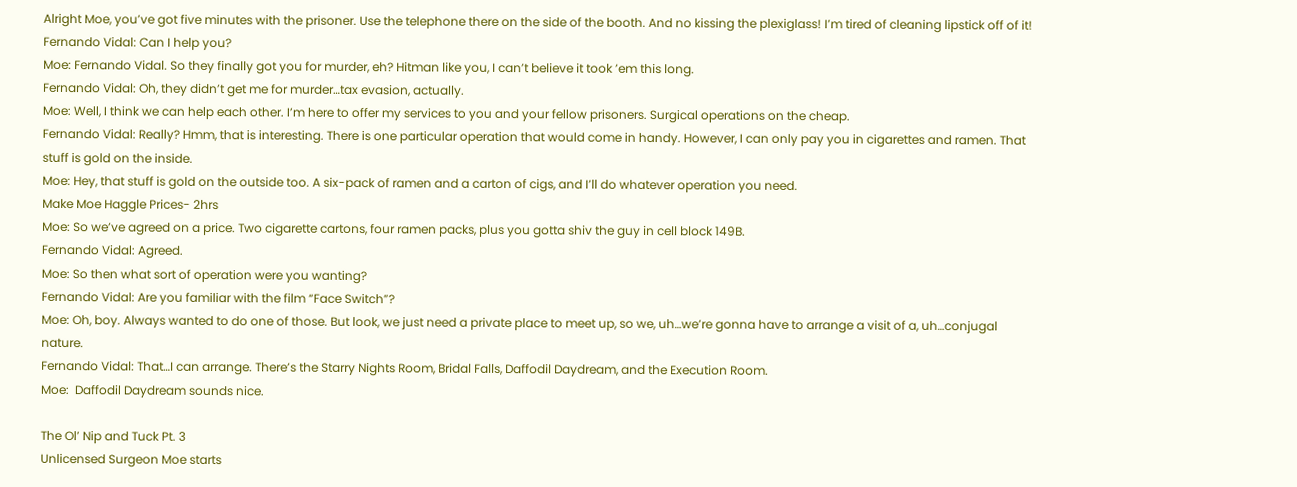Alright Moe, you’ve got five minutes with the prisoner. Use the telephone there on the side of the booth. And no kissing the plexiglass! I’m tired of cleaning lipstick off of it!
Fernando Vidal: Can I help you?
Moe: Fernando Vidal. So they finally got you for murder, eh? Hitman like you, I can’t believe it took ’em this long.
Fernando Vidal: Oh, they didn’t get me for murder…tax evasion, actually.
Moe: Well, I think we can help each other. I’m here to offer my services to you and your fellow prisoners. Surgical operations on the cheap.
Fernando Vidal: Really? Hmm, that is interesting. There is one particular operation that would come in handy. However, I can only pay you in cigarettes and ramen. That stuff is gold on the inside.
Moe: Hey, that stuff is gold on the outside too. A six-pack of ramen and a carton of cigs, and I’ll do whatever operation you need.
Make Moe Haggle Prices- 2hrs
Moe: So we’ve agreed on a price. Two cigarette cartons, four ramen packs, plus you gotta shiv the guy in cell block 149B.
Fernando Vidal: Agreed.
Moe: So then what sort of operation were you wanting?
Fernando Vidal: Are you familiar with the film “Face Switch”?
Moe: Oh, boy. Always wanted to do one of those. But look, we just need a private place to meet up, so we, uh…we’re gonna have to arrange a visit of a, uh…conjugal nature.
Fernando Vidal: That…I can arrange. There’s the Starry Nights Room, Bridal Falls, Daffodil Daydream, and the Execution Room.
Moe:  Daffodil Daydream sounds nice.

The Ol’ Nip and Tuck Pt. 3
Unlicensed Surgeon Moe starts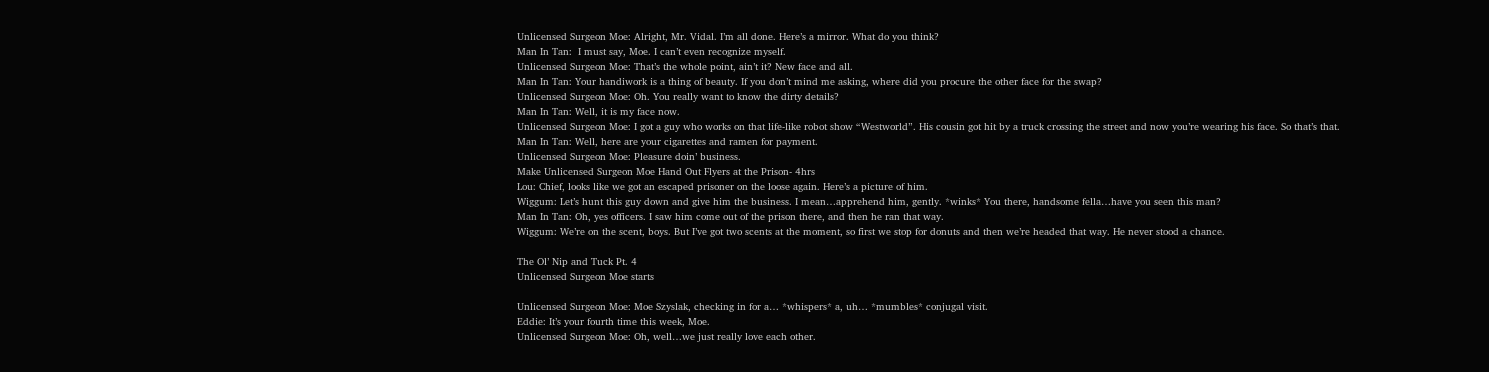Unlicensed Surgeon Moe: Alright, Mr. Vidal. I’m all done. Here’s a mirror. What do you think?
Man In Tan:  I must say, Moe. I can’t even recognize myself.
Unlicensed Surgeon Moe: That’s the whole point, ain’t it? New face and all.
Man In Tan: Your handiwork is a thing of beauty. If you don’t mind me asking, where did you procure the other face for the swap?
Unlicensed Surgeon Moe: Oh. You really want to know the dirty details?
Man In Tan: Well, it is my face now.
Unlicensed Surgeon Moe: I got a guy who works on that life-like robot show “Westworld”. His cousin got hit by a truck crossing the street and now you’re wearing his face. So that’s that.
Man In Tan: Well, here are your cigarettes and ramen for payment.
Unlicensed Surgeon Moe: Pleasure doin’ business.
Make Unlicensed Surgeon Moe Hand Out Flyers at the Prison- 4hrs
Lou: Chief, looks like we got an escaped prisoner on the loose again. Here’s a picture of him.
Wiggum: Let’s hunt this guy down and give him the business. I mean…apprehend him, gently. *winks* You there, handsome fella…have you seen this man?
Man In Tan: Oh, yes officers. I saw him come out of the prison there, and then he ran that way.
Wiggum: We’re on the scent, boys. But I’ve got two scents at the moment, so first we stop for donuts and then we’re headed that way. He never stood a chance.

The Ol’ Nip and Tuck Pt. 4
Unlicensed Surgeon Moe starts

Unlicensed Surgeon Moe: Moe Szyslak, checking in for a… *whispers* a, uh… *mumbles* conjugal visit.
Eddie: It’s your fourth time this week, Moe.
Unlicensed Surgeon Moe: Oh, well…we just really love each other.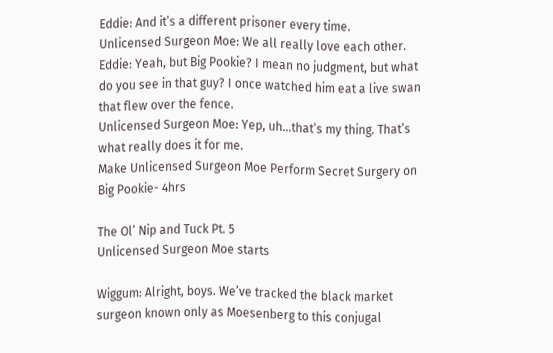Eddie: And it’s a different prisoner every time.
Unlicensed Surgeon Moe: We all really love each other.
Eddie: Yeah, but Big Pookie? I mean no judgment, but what do you see in that guy? I once watched him eat a live swan that flew over the fence.
Unlicensed Surgeon Moe: Yep, uh…that’s my thing. That’s what really does it for me.
Make Unlicensed Surgeon Moe Perform Secret Surgery on Big Pookie- 4hrs

The Ol’ Nip and Tuck Pt. 5
Unlicensed Surgeon Moe starts

Wiggum: Alright, boys. We’ve tracked the black market surgeon known only as Moesenberg to this conjugal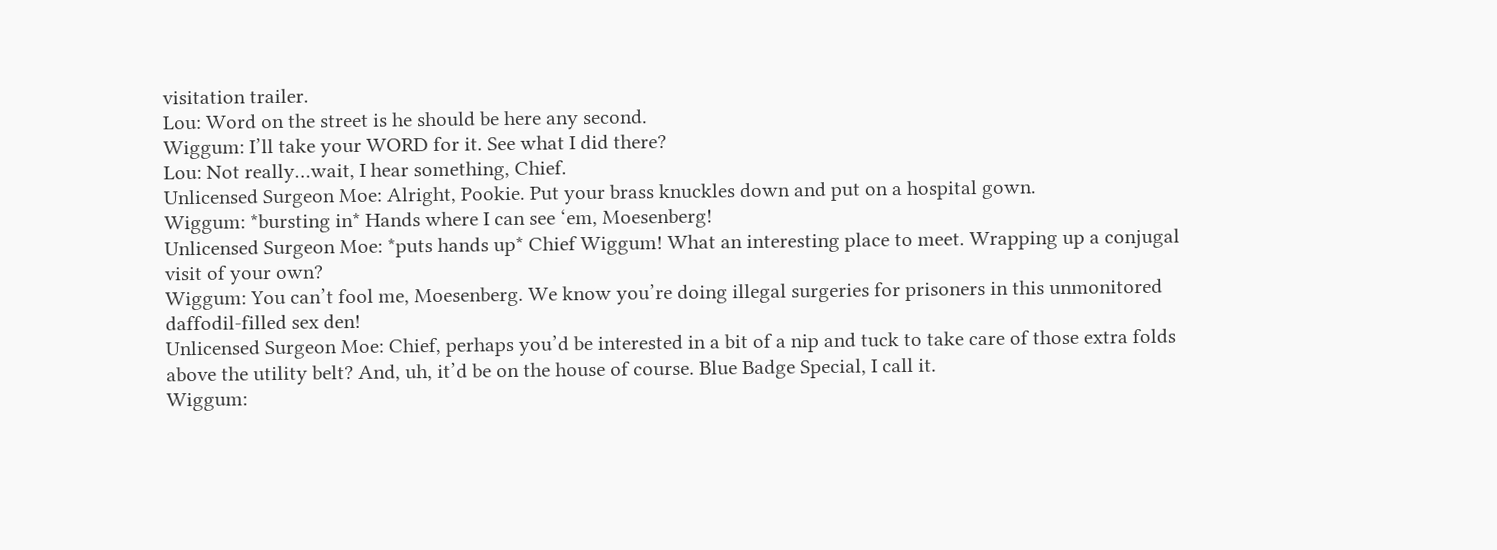visitation trailer.
Lou: Word on the street is he should be here any second.
Wiggum: I’ll take your WORD for it. See what I did there?
Lou: Not really…wait, I hear something, Chief.
Unlicensed Surgeon Moe: Alright, Pookie. Put your brass knuckles down and put on a hospital gown.
Wiggum: *bursting in* Hands where I can see ‘em, Moesenberg!
Unlicensed Surgeon Moe: *puts hands up* Chief Wiggum! What an interesting place to meet. Wrapping up a conjugal visit of your own?
Wiggum: You can’t fool me, Moesenberg. We know you’re doing illegal surgeries for prisoners in this unmonitored daffodil-filled sex den!
Unlicensed Surgeon Moe: Chief, perhaps you’d be interested in a bit of a nip and tuck to take care of those extra folds above the utility belt? And, uh, it’d be on the house of course. Blue Badge Special, I call it.
Wiggum: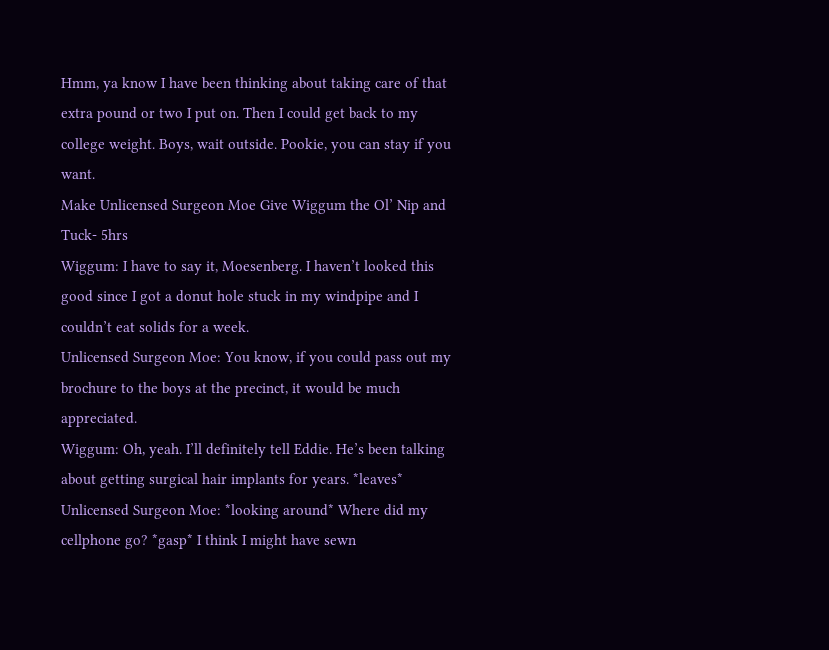Hmm, ya know I have been thinking about taking care of that extra pound or two I put on. Then I could get back to my college weight. Boys, wait outside. Pookie, you can stay if you want.
Make Unlicensed Surgeon Moe Give Wiggum the Ol’ Nip and Tuck- 5hrs
Wiggum: I have to say it, Moesenberg. I haven’t looked this good since I got a donut hole stuck in my windpipe and I couldn’t eat solids for a week.
Unlicensed Surgeon Moe: You know, if you could pass out my brochure to the boys at the precinct, it would be much appreciated.
Wiggum: Oh, yeah. I’ll definitely tell Eddie. He’s been talking about getting surgical hair implants for years. *leaves*
Unlicensed Surgeon Moe: *looking around* Where did my cellphone go? *gasp* I think I might have sewn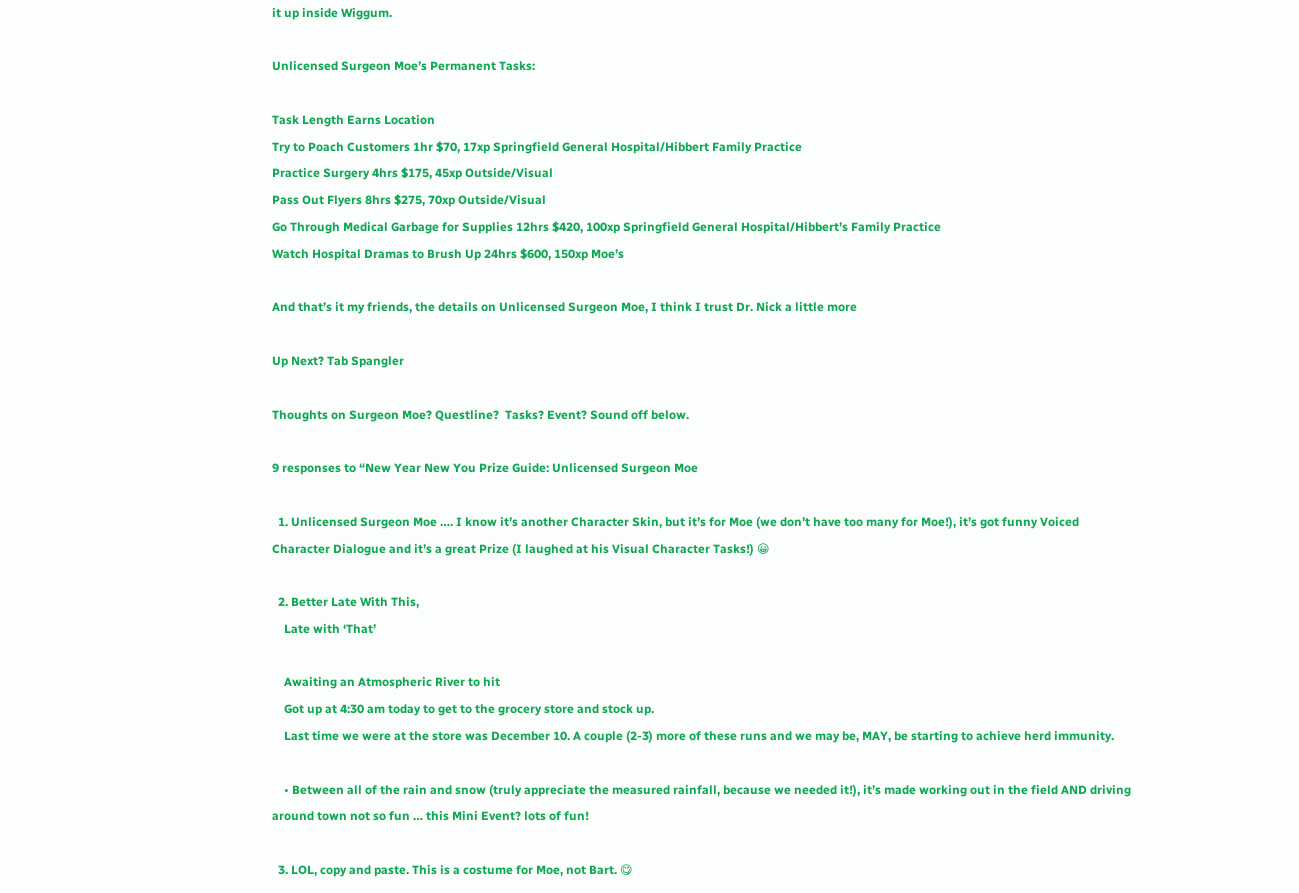it up inside Wiggum.

Unlicensed Surgeon Moe’s Permanent Tasks:

Task Length Earns Location
Try to Poach Customers 1hr $70, 17xp Springfield General Hospital/Hibbert Family Practice
Practice Surgery 4hrs $175, 45xp Outside/Visual
Pass Out Flyers 8hrs $275, 70xp Outside/Visual
Go Through Medical Garbage for Supplies 12hrs $420, 100xp Springfield General Hospital/Hibbert’s Family Practice
Watch Hospital Dramas to Brush Up 24hrs $600, 150xp Moe’s

And that’s it my friends, the details on Unlicensed Surgeon Moe, I think I trust Dr. Nick a little more

Up Next? Tab Spangler

Thoughts on Surgeon Moe? Questline?  Tasks? Event? Sound off below.

9 responses to “New Year New You Prize Guide: Unlicensed Surgeon Moe

  1. Unlicensed Surgeon Moe …. I know it’s another Character Skin, but it’s for Moe (we don’t have too many for Moe!), it’s got funny Voiced Character Dialogue and it’s a great Prize (I laughed at his Visual Character Tasks!) 😀

  2. Better Late With This,
    Late with ‘That’

    Awaiting an Atmospheric River to hit
    Got up at 4:30 am today to get to the grocery store and stock up.
    Last time we were at the store was December 10. A couple (2-3) more of these runs and we may be, MAY, be starting to achieve herd immunity.

    • Between all of the rain and snow (truly appreciate the measured rainfall, because we needed it!), it’s made working out in the field AND driving around town not so fun … this Mini Event? lots of fun!

  3. LOL, copy and paste. This is a costume for Moe, not Bart. 😋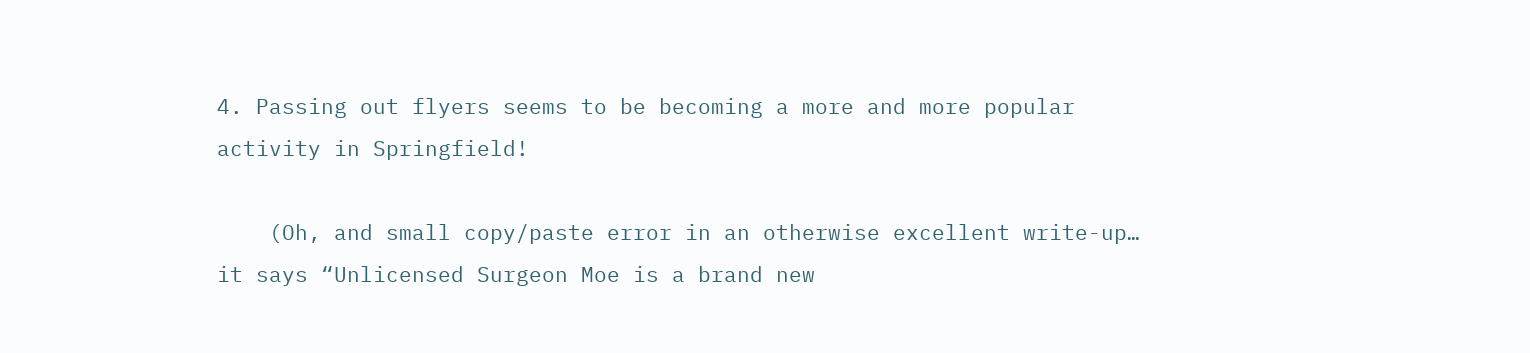4. Passing out flyers seems to be becoming a more and more popular activity in Springfield!

    (Oh, and small copy/paste error in an otherwise excellent write-up… it says “Unlicensed Surgeon Moe is a brand new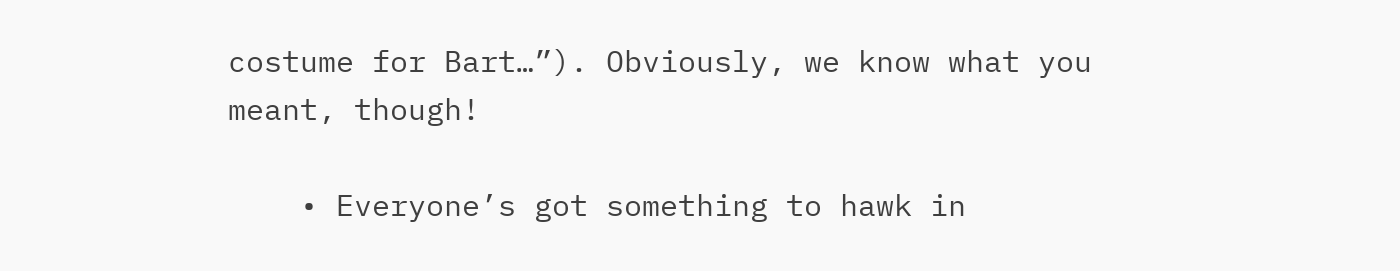costume for Bart…”). Obviously, we know what you meant, though!

    • Everyone’s got something to hawk in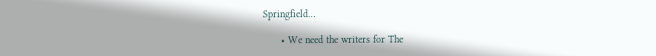Springfield…

      • We need the writers for The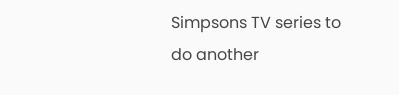Simpsons TV series to do another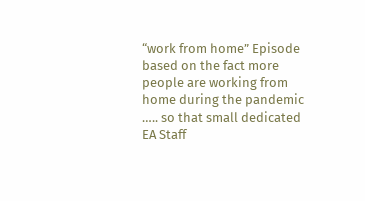“work from home” Episode based on the fact more people are working from home during the pandemic ….. so that small dedicated EA Staff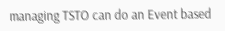managing TSTO can do an Event based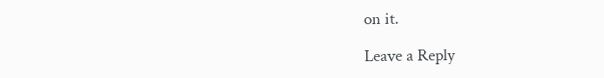on it.

Leave a Reply